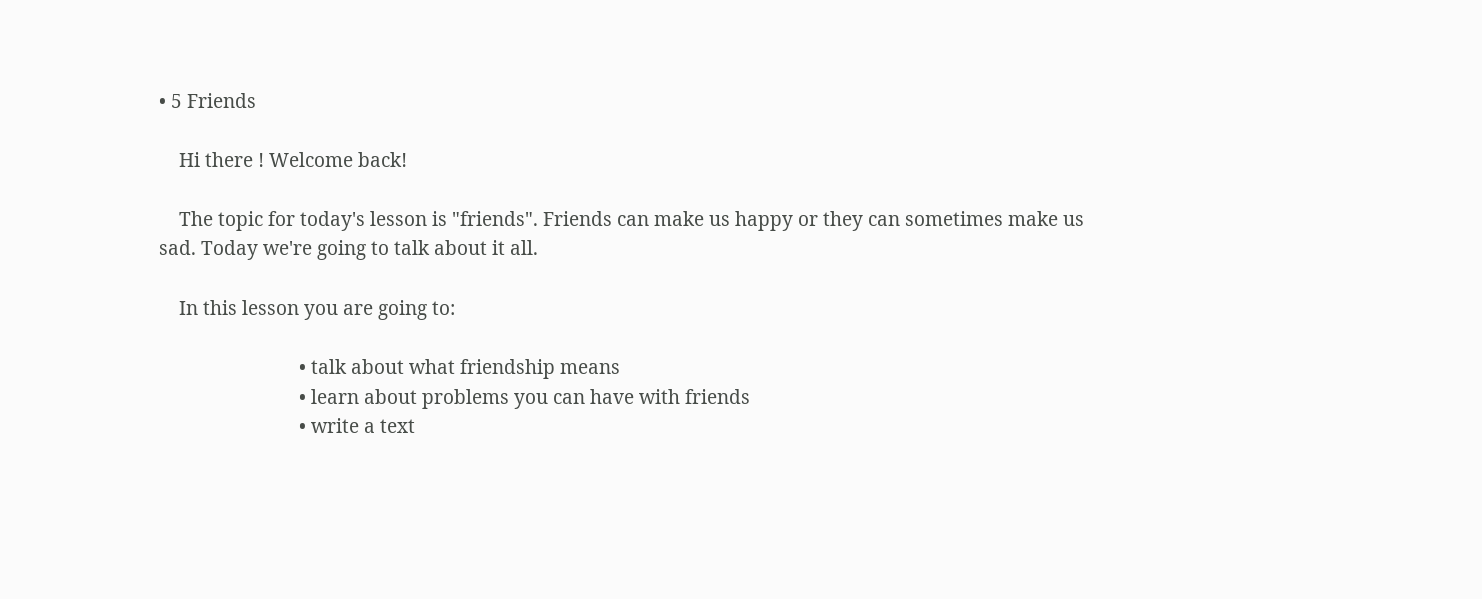• 5 Friends

    Hi there ! Welcome back!

    The topic for today's lesson is "friends". Friends can make us happy or they can sometimes make us sad. Today we're going to talk about it all.

    In this lesson you are going to:

                            • talk about what friendship means
                            • learn about problems you can have with friends
                            • write a text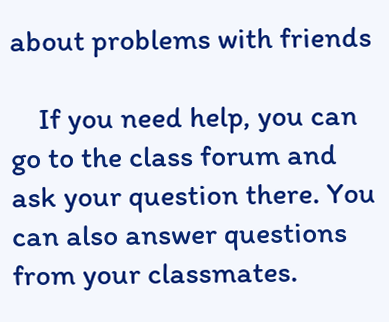about problems with friends

    If you need help, you can go to the class forum and ask your question there. You can also answer questions from your classmates.